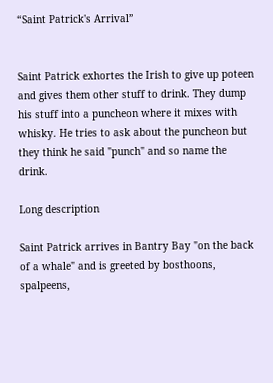“Saint Patrick's Arrival”


Saint Patrick exhortes the Irish to give up poteen and gives them other stuff to drink. They dump his stuff into a puncheon where it mixes with whisky. He tries to ask about the puncheon but they think he said "punch" and so name the drink.

Long description

Saint Patrick arrives in Bantry Bay "on the back of a whale" and is greeted by bosthoons, spalpeens,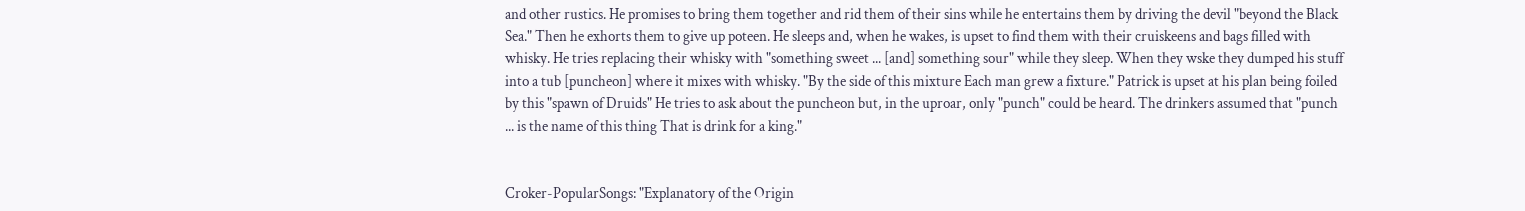and other rustics. He promises to bring them together and rid them of their sins while he entertains them by driving the devil "beyond the Black Sea." Then he exhorts them to give up poteen. He sleeps and, when he wakes, is upset to find them with their cruiskeens and bags filled with whisky. He tries replacing their whisky with "something sweet ... [and] something sour" while they sleep. When they wske they dumped his stuff into a tub [puncheon] where it mixes with whisky. "By the side of this mixture Each man grew a fixture." Patrick is upset at his plan being foiled by this "spawn of Druids" He tries to ask about the puncheon but, in the uproar, only "punch" could be heard. The drinkers assumed that "punch ... is the name of this thing That is drink for a king."


Croker-PopularSongs: "Explanatory of the Origin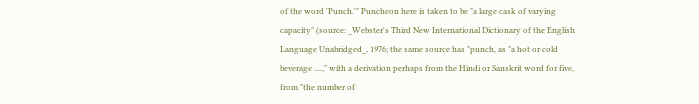of the word 'Punch.'" Puncheon here is taken to be "a large cask of varying capacity" (source: _Webster's Third New International Dictionary of the English Language Unabridged_, 1976; the same source has "punch, as "a hot or cold beverage ....," with a derivation perhaps from the Hindi or Sanskrit word for five, from "the number of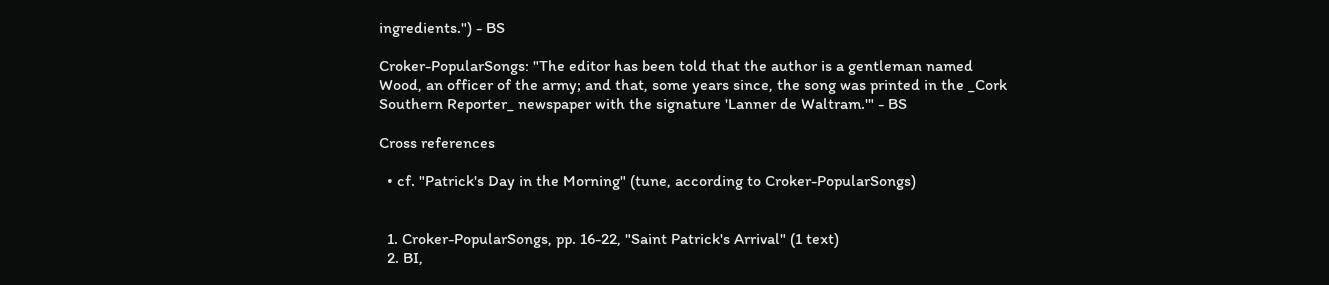ingredients.") - BS

Croker-PopularSongs: "The editor has been told that the author is a gentleman named Wood, an officer of the army; and that, some years since, the song was printed in the _Cork Southern Reporter_ newspaper with the signature 'Lanner de Waltram.'" - BS

Cross references

  • cf. "Patrick's Day in the Morning" (tune, according to Croker-PopularSongs)


  1. Croker-PopularSongs, pp. 16-22, "Saint Patrick's Arrival" (1 text)
  2. BI,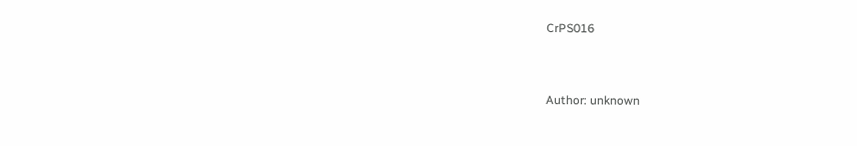CrPS016


Author: unknown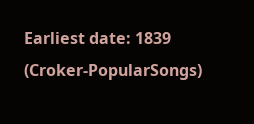Earliest date: 1839 (Croker-PopularSongs)